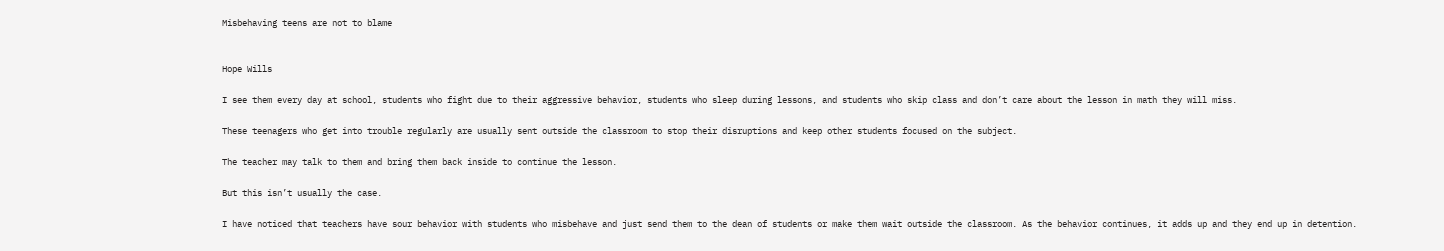Misbehaving teens are not to blame


Hope Wills

I see them every day at school, students who fight due to their aggressive behavior, students who sleep during lessons, and students who skip class and don’t care about the lesson in math they will miss.

These teenagers who get into trouble regularly are usually sent outside the classroom to stop their disruptions and keep other students focused on the subject.

The teacher may talk to them and bring them back inside to continue the lesson.

But this isn’t usually the case.

I have noticed that teachers have sour behavior with students who misbehave and just send them to the dean of students or make them wait outside the classroom. As the behavior continues, it adds up and they end up in detention.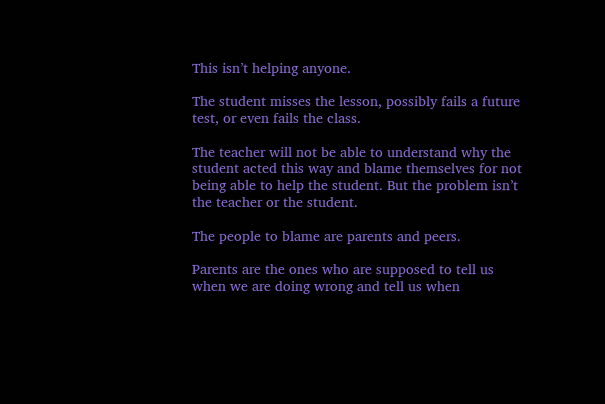This isn’t helping anyone.

The student misses the lesson, possibly fails a future test, or even fails the class.

The teacher will not be able to understand why the student acted this way and blame themselves for not being able to help the student. But the problem isn’t the teacher or the student.

The people to blame are parents and peers.

Parents are the ones who are supposed to tell us when we are doing wrong and tell us when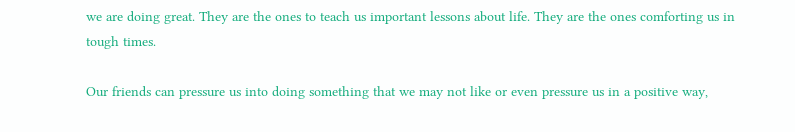we are doing great. They are the ones to teach us important lessons about life. They are the ones comforting us in tough times.

Our friends can pressure us into doing something that we may not like or even pressure us in a positive way,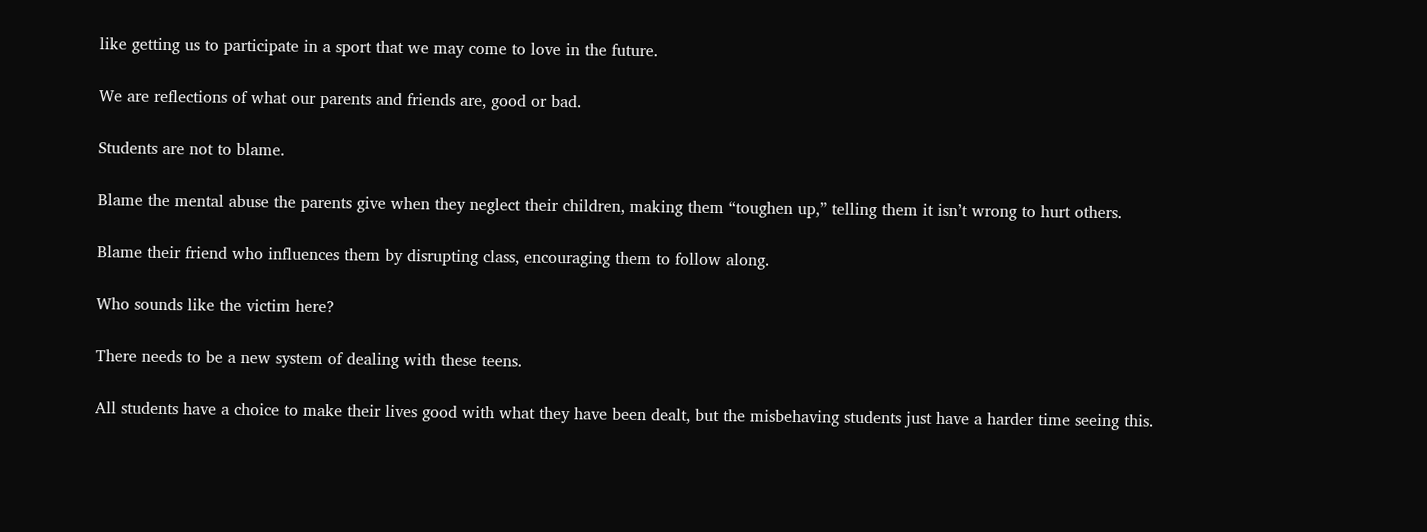like getting us to participate in a sport that we may come to love in the future.

We are reflections of what our parents and friends are, good or bad.

Students are not to blame.

Blame the mental abuse the parents give when they neglect their children, making them “toughen up,” telling them it isn’t wrong to hurt others.

Blame their friend who influences them by disrupting class, encouraging them to follow along.

Who sounds like the victim here?

There needs to be a new system of dealing with these teens.

All students have a choice to make their lives good with what they have been dealt, but the misbehaving students just have a harder time seeing this.